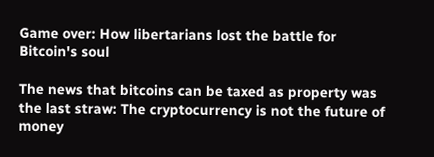Game over: How libertarians lost the battle for Bitcoin's soul

The news that bitcoins can be taxed as property was the last straw: The cryptocurrency is not the future of money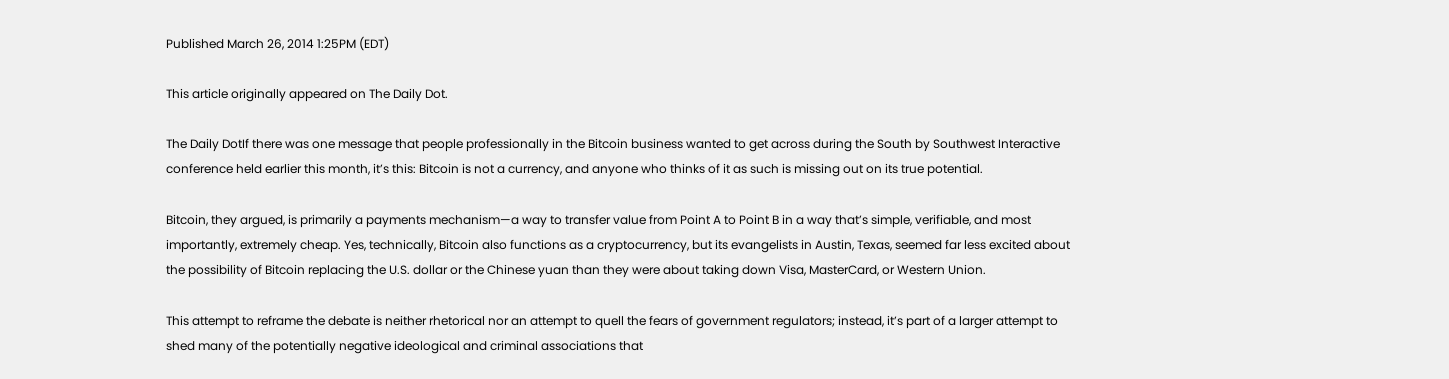Published March 26, 2014 1:25PM (EDT)

This article originally appeared on The Daily Dot.

The Daily DotIf there was one message that people professionally in the Bitcoin business wanted to get across during the South by Southwest Interactive conference held earlier this month, it’s this: Bitcoin is not a currency, and anyone who thinks of it as such is missing out on its true potential.

Bitcoin, they argued, is primarily a payments mechanism—a way to transfer value from Point A to Point B in a way that’s simple, verifiable, and most importantly, extremely cheap. Yes, technically, Bitcoin also functions as a cryptocurrency, but its evangelists in Austin, Texas, seemed far less excited about the possibility of Bitcoin replacing the U.S. dollar or the Chinese yuan than they were about taking down Visa, MasterCard, or Western Union.

This attempt to reframe the debate is neither rhetorical nor an attempt to quell the fears of government regulators; instead, it’s part of a larger attempt to shed many of the potentially negative ideological and criminal associations that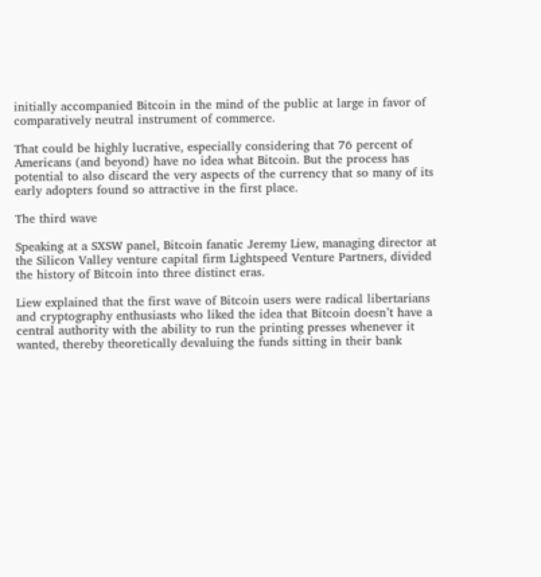initially accompanied Bitcoin in the mind of the public at large in favor of comparatively neutral instrument of commerce.

That could be highly lucrative, especially considering that 76 percent of Americans (and beyond) have no idea what Bitcoin. But the process has potential to also discard the very aspects of the currency that so many of its early adopters found so attractive in the first place.

The third wave

Speaking at a SXSW panel, Bitcoin fanatic Jeremy Liew, managing director at the Silicon Valley venture capital firm Lightspeed Venture Partners, divided the history of Bitcoin into three distinct eras.

Liew explained that the first wave of Bitcoin users were radical libertarians and cryptography enthusiasts who liked the idea that Bitcoin doesn’t have a central authority with the ability to run the printing presses whenever it wanted, thereby theoretically devaluing the funds sitting in their bank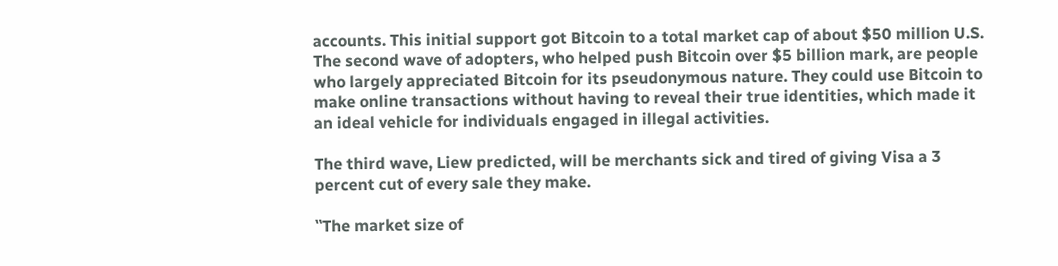accounts. This initial support got Bitcoin to a total market cap of about $50 million U.S. The second wave of adopters, who helped push Bitcoin over $5 billion mark, are people who largely appreciated Bitcoin for its pseudonymous nature. They could use Bitcoin to make online transactions without having to reveal their true identities, which made it an ideal vehicle for individuals engaged in illegal activities.

The third wave, Liew predicted, will be merchants sick and tired of giving Visa a 3 percent cut of every sale they make.

‟The market size of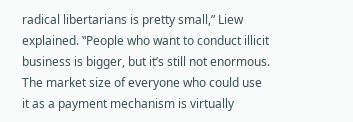radical libertarians is pretty small,” Liew explained. ‟People who want to conduct illicit business is bigger, but it’s still not enormous. The market size of everyone who could use it as a payment mechanism is virtually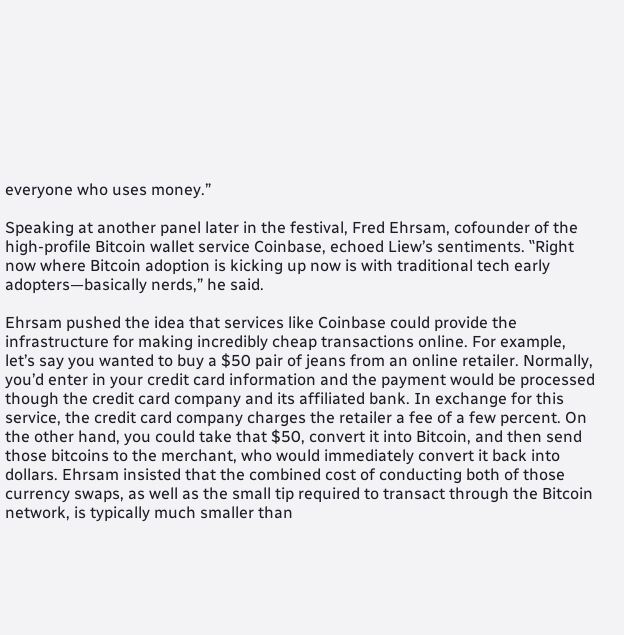everyone who uses money.”

Speaking at another panel later in the festival, Fred Ehrsam, cofounder of the high-profile Bitcoin wallet service Coinbase, echoed Liew’s sentiments. ‟Right now where Bitcoin adoption is kicking up now is with traditional tech early adopters—basically nerds,” he said.

Ehrsam pushed the idea that services like Coinbase could provide the infrastructure for making incredibly cheap transactions online. For example, let’s say you wanted to buy a $50 pair of jeans from an online retailer. Normally, you’d enter in your credit card information and the payment would be processed though the credit card company and its affiliated bank. In exchange for this service, the credit card company charges the retailer a fee of a few percent. On the other hand, you could take that $50, convert it into Bitcoin, and then send those bitcoins to the merchant, who would immediately convert it back into dollars. Ehrsam insisted that the combined cost of conducting both of those currency swaps, as well as the small tip required to transact through the Bitcoin network, is typically much smaller than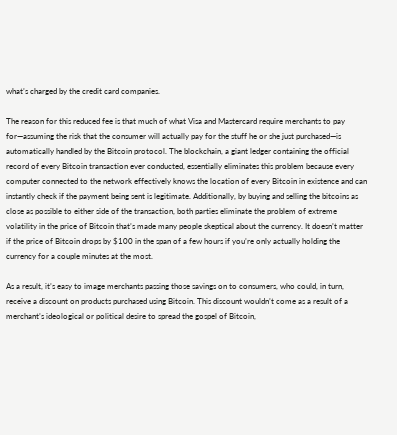what’s charged by the credit card companies.

The reason for this reduced fee is that much of what Visa and Mastercard require merchants to pay for—assuming the risk that the consumer will actually pay for the stuff he or she just purchased—is automatically handled by the Bitcoin protocol. The blockchain, a giant ledger containing the official record of every Bitcoin transaction ever conducted, essentially eliminates this problem because every computer connected to the network effectively knows the location of every Bitcoin in existence and can instantly check if the payment being sent is legitimate. Additionally, by buying and selling the bitcoins as close as possible to either side of the transaction, both parties eliminate the problem of extreme volatility in the price of Bitcoin that’s made many people skeptical about the currency. It doesn’t matter if the price of Bitcoin drops by $100 in the span of a few hours if you’re only actually holding the currency for a couple minutes at the most.

As a result, it’s easy to image merchants passing those savings on to consumers, who could, in turn, receive a discount on products purchased using Bitcoin. This discount wouldn’t come as a result of a merchant’s ideological or political desire to spread the gospel of Bitcoin,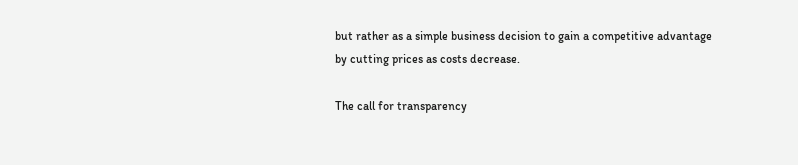but rather as a simple business decision to gain a competitive advantage by cutting prices as costs decrease.

The call for transparency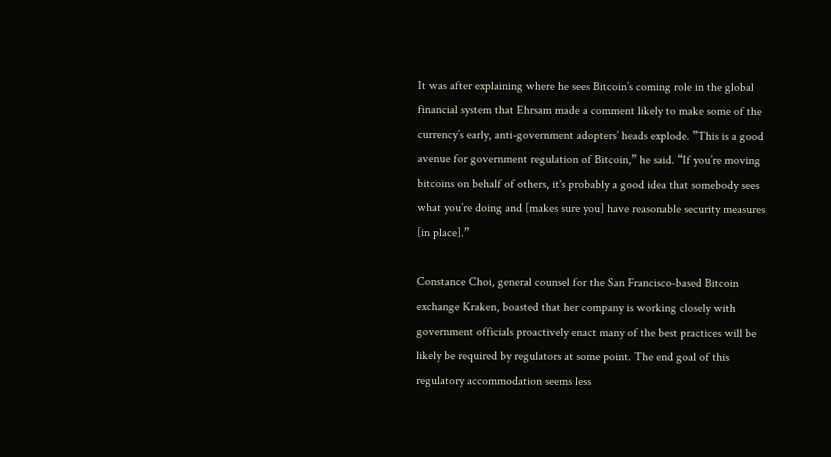It was after explaining where he sees Bitcoin’s coming role in the global financial system that Ehrsam made a comment likely to make some of the currency’s early, anti-government adopters’ heads explode. ‟This is a good avenue for government regulation of Bitcoin,” he said. “If you’re moving bitcoins on behalf of others, it's probably a good idea that somebody sees what you’re doing and [makes sure you] have reasonable security measures [in place].”

Constance Choi, general counsel for the San Francisco-based Bitcoin exchange Kraken, boasted that her company is working closely with government officials proactively enact many of the best practices will be likely be required by regulators at some point. The end goal of this regulatory accommodation seems less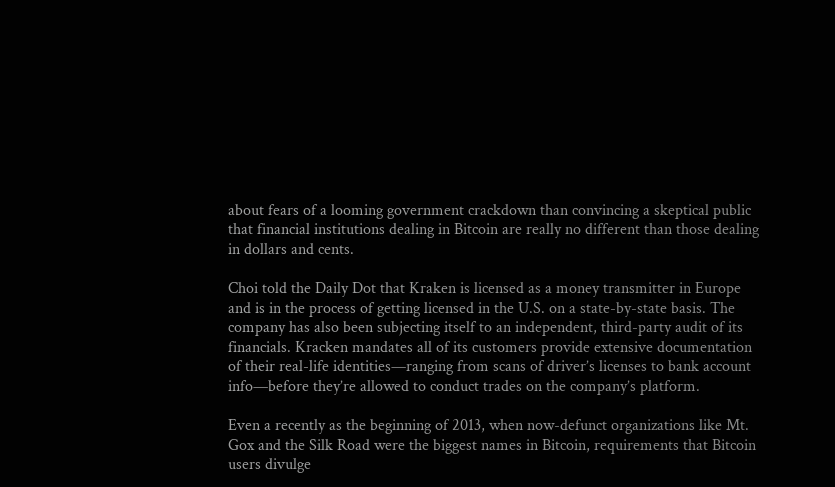about fears of a looming government crackdown than convincing a skeptical public that financial institutions dealing in Bitcoin are really no different than those dealing in dollars and cents.

Choi told the Daily Dot that Kraken is licensed as a money transmitter in Europe and is in the process of getting licensed in the U.S. on a state-by-state basis. The company has also been subjecting itself to an independent, third-party audit of its financials. Kracken mandates all of its customers provide extensive documentation of their real-life identities—ranging from scans of driver’s licenses to bank account info—before they’re allowed to conduct trades on the company’s platform.

Even a recently as the beginning of 2013, when now-defunct organizations like Mt. Gox and the Silk Road were the biggest names in Bitcoin, requirements that Bitcoin users divulge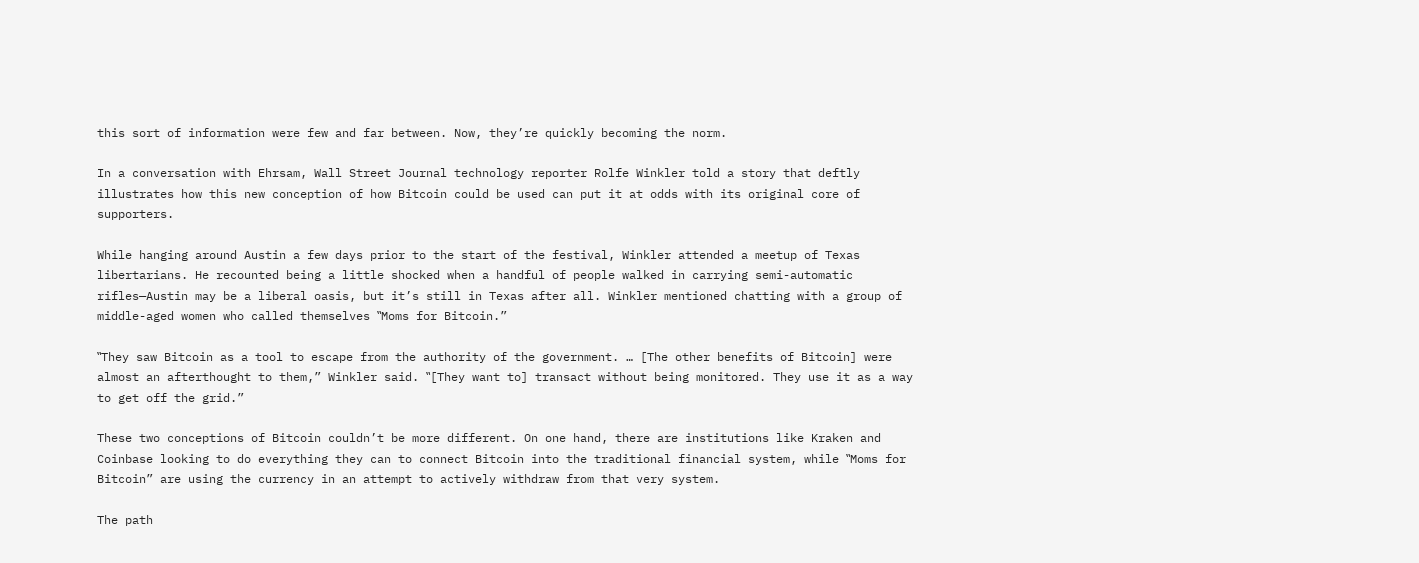this sort of information were few and far between. Now, they’re quickly becoming the norm.

In a conversation with Ehrsam, Wall Street Journal technology reporter Rolfe Winkler told a story that deftly illustrates how this new conception of how Bitcoin could be used can put it at odds with its original core of supporters.

While hanging around Austin a few days prior to the start of the festival, Winkler attended a meetup of Texas libertarians. He recounted being a little shocked when a handful of people walked in carrying semi-automatic rifles—Austin may be a liberal oasis, but it’s still in Texas after all. Winkler mentioned chatting with a group of middle-aged women who called themselves ‟Moms for Bitcoin.”

‟They saw Bitcoin as a tool to escape from the authority of the government. … [The other benefits of Bitcoin] were almost an afterthought to them,” Winkler said. ‟[They want to] transact without being monitored. They use it as a way to get off the grid.”

These two conceptions of Bitcoin couldn’t be more different. On one hand, there are institutions like Kraken and Coinbase looking to do everything they can to connect Bitcoin into the traditional financial system, while ‟Moms for Bitcoin” are using the currency in an attempt to actively withdraw from that very system.

The path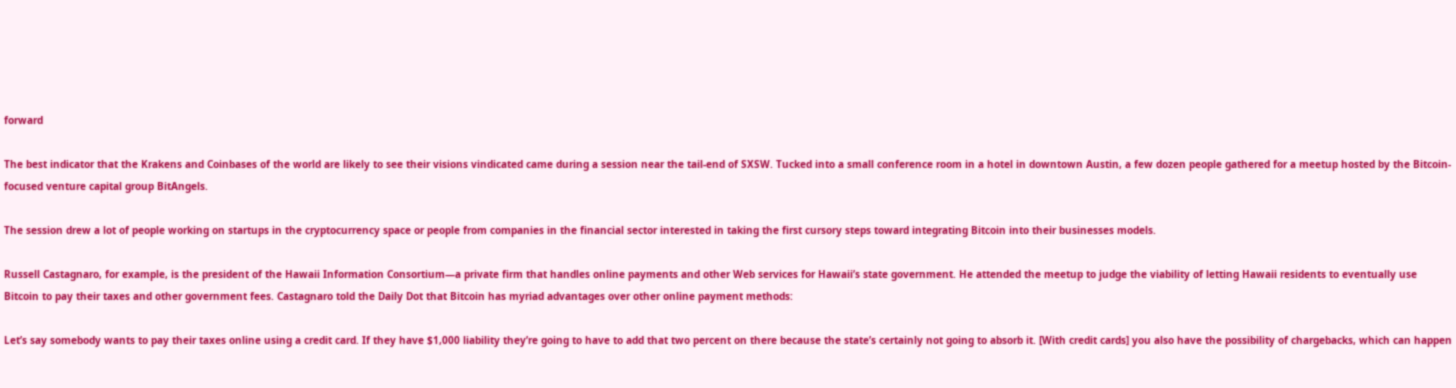forward

The best indicator that the Krakens and Coinbases of the world are likely to see their visions vindicated came during a session near the tail-end of SXSW. Tucked into a small conference room in a hotel in downtown Austin, a few dozen people gathered for a meetup hosted by the Bitcoin-focused venture capital group BitAngels.

The session drew a lot of people working on startups in the cryptocurrency space or people from companies in the financial sector interested in taking the first cursory steps toward integrating Bitcoin into their businesses models.

Russell Castagnaro, for example, is the president of the Hawaii Information Consortium—a private firm that handles online payments and other Web services for Hawaii’s state government. He attended the meetup to judge the viability of letting Hawaii residents to eventually use Bitcoin to pay their taxes and other government fees. Castagnaro told the Daily Dot that Bitcoin has myriad advantages over other online payment methods:

Let’s say somebody wants to pay their taxes online using a credit card. If they have $1,000 liability they’re going to have to add that two percent on there because the state’s certainly not going to absorb it. [With credit cards] you also have the possibility of chargebacks, which can happen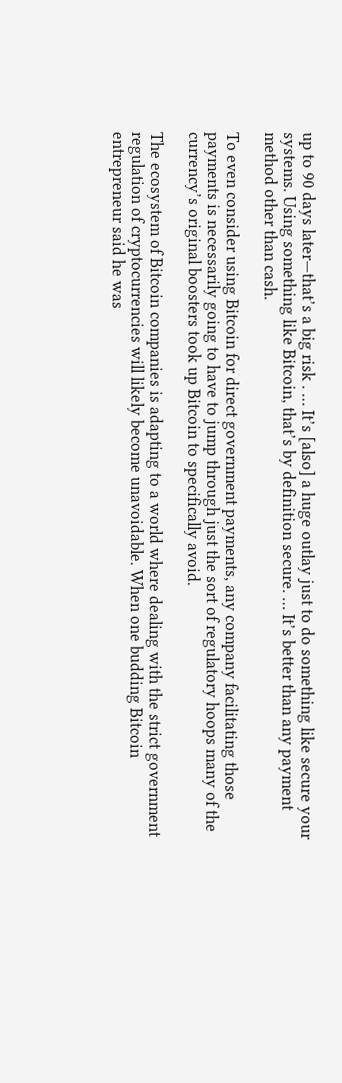up to 90 days later—that’s a big risk . … It’s [also] a huge outlay just to do something like secure your systems. Using something like Bitcoin, that’s by definition secure. … It’s better than any payment method other than cash.

To even consider using Bitcoin for direct government payments, any company facilitating those payments is necessarily going to have to jump through just the sort of regulatory hoops many of the currency’s original boosters took up Bitcoin to specifically avoid.

The ecosystem of Bitcoin companies is adapting to a world where dealing with the strict government regulation of cryptocurrencies will likely become unavoidable. When one budding Bitcoin entrepreneur said he was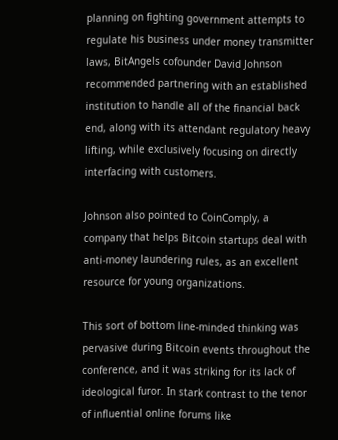planning on fighting government attempts to regulate his business under money transmitter laws, BitAngels cofounder David Johnson recommended partnering with an established institution to handle all of the financial back end, along with its attendant regulatory heavy lifting, while exclusively focusing on directly interfacing with customers.

Johnson also pointed to CoinComply, a company that helps Bitcoin startups deal with anti-money laundering rules, as an excellent resource for young organizations.

This sort of bottom line-minded thinking was pervasive during Bitcoin events throughout the conference, and it was striking for its lack of ideological furor. In stark contrast to the tenor of influential online forums like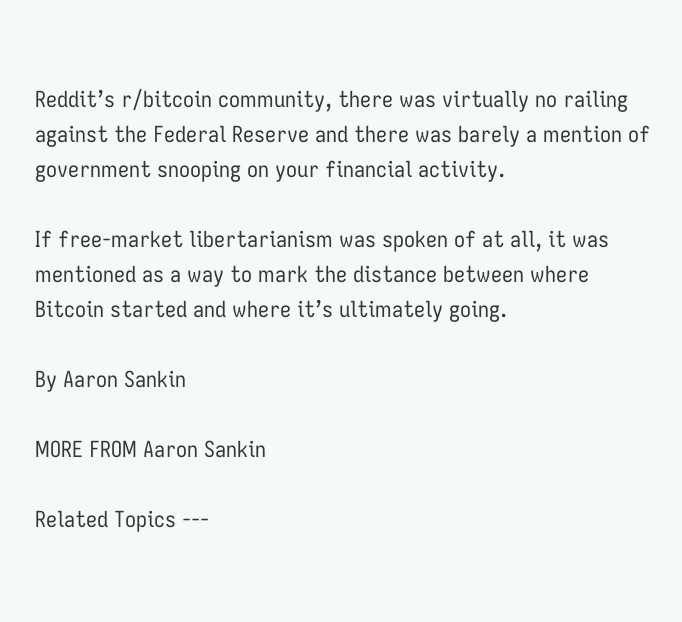Reddit’s r/bitcoin community, there was virtually no railing against the Federal Reserve and there was barely a mention of government snooping on your financial activity.

If free-market libertarianism was spoken of at all, it was mentioned as a way to mark the distance between where Bitcoin started and where it’s ultimately going.

By Aaron Sankin

MORE FROM Aaron Sankin

Related Topics ---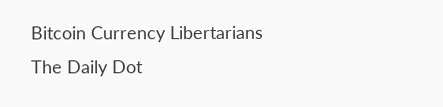Bitcoin Currency Libertarians The Daily Dot